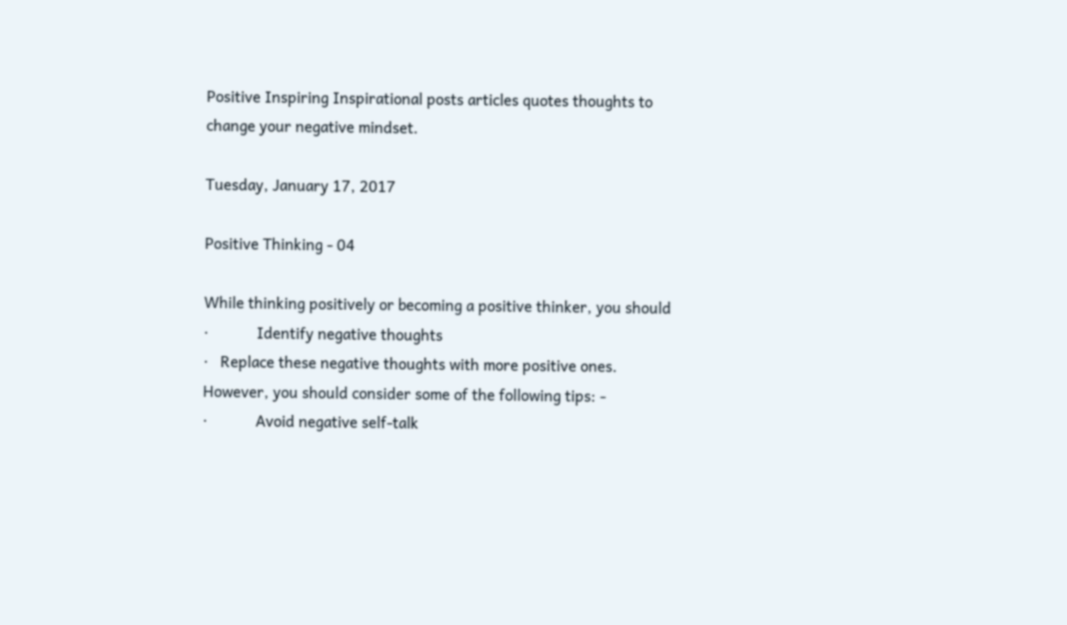Positive Inspiring Inspirational posts articles quotes thoughts to change your negative mindset.

Tuesday, January 17, 2017

Positive Thinking - 04

While thinking positively or becoming a positive thinker, you should
·            Identify negative thoughts
·   Replace these negative thoughts with more positive ones.
However, you should consider some of the following tips: -
·            Avoid negative self-talk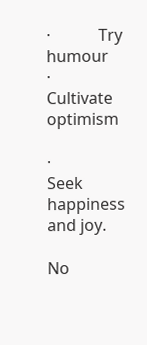·            Try humour
·            Cultivate optimism

·            Seek happiness and joy.

No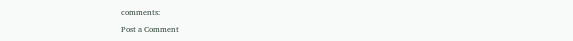comments:

Post a Comment